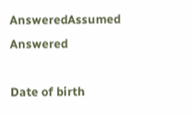AnsweredAssumed Answered

Date of birth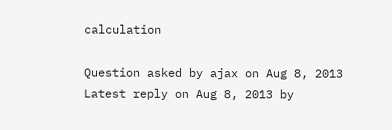calculation

Question asked by ajax on Aug 8, 2013
Latest reply on Aug 8, 2013 by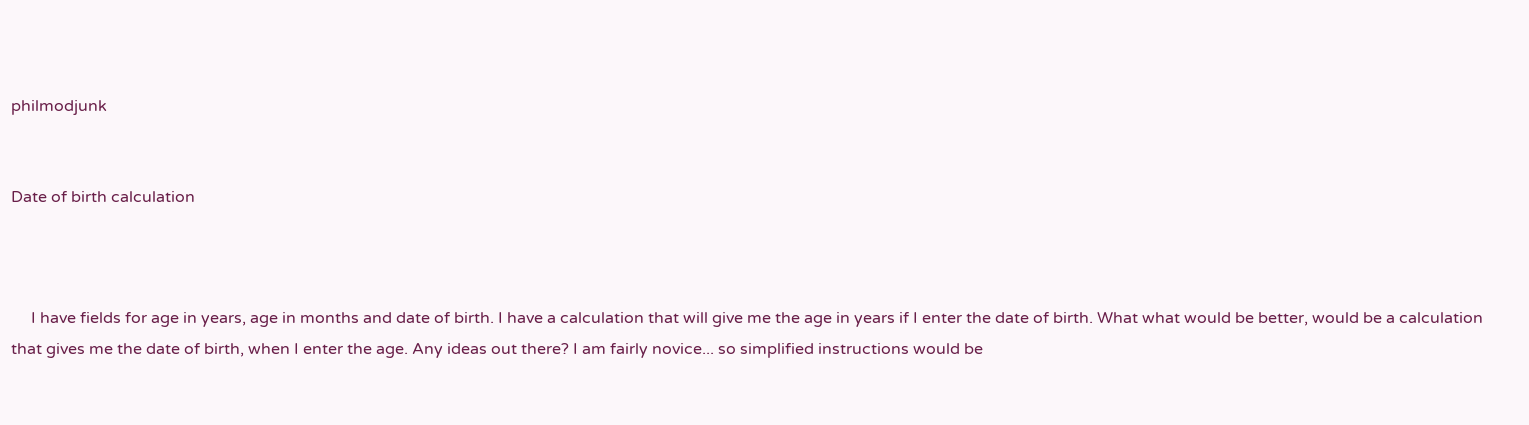philmodjunk


Date of birth calculation



     I have fields for age in years, age in months and date of birth. I have a calculation that will give me the age in years if I enter the date of birth. What what would be better, would be a calculation that gives me the date of birth, when I enter the age. Any ideas out there? I am fairly novice... so simplified instructions would be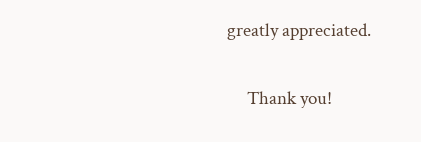greatly appreciated.

     Thank you!